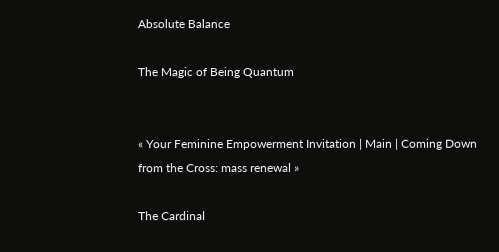Absolute Balance

The Magic of Being Quantum


« Your Feminine Empowerment Invitation | Main | Coming Down from the Cross: mass renewal »

The Cardinal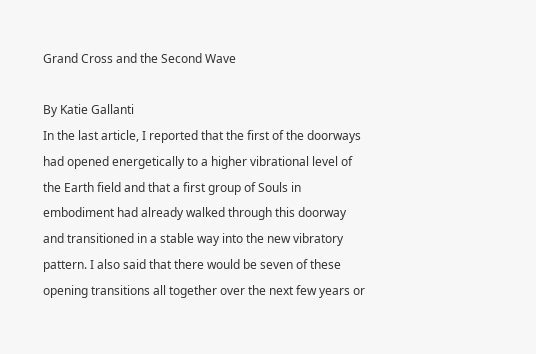Grand Cross and the Second Wave

By Katie Gallanti
In the last article, I reported that the first of the doorways had opened energetically to a higher vibrational level of the Earth field and that a first group of Souls in embodiment had already walked through this doorway and transitioned in a stable way into the new vibratory pattern. I also said that there would be seven of these opening transitions all together over the next few years or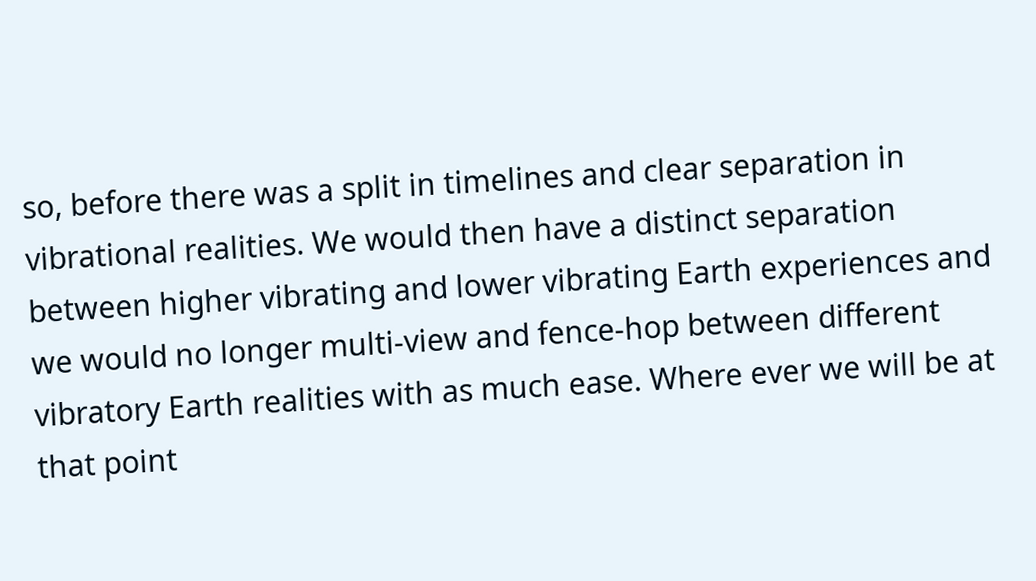so, before there was a split in timelines and clear separation in vibrational realities. We would then have a distinct separation between higher vibrating and lower vibrating Earth experiences and we would no longer multi-view and fence-hop between different vibratory Earth realities with as much ease. Where ever we will be at that point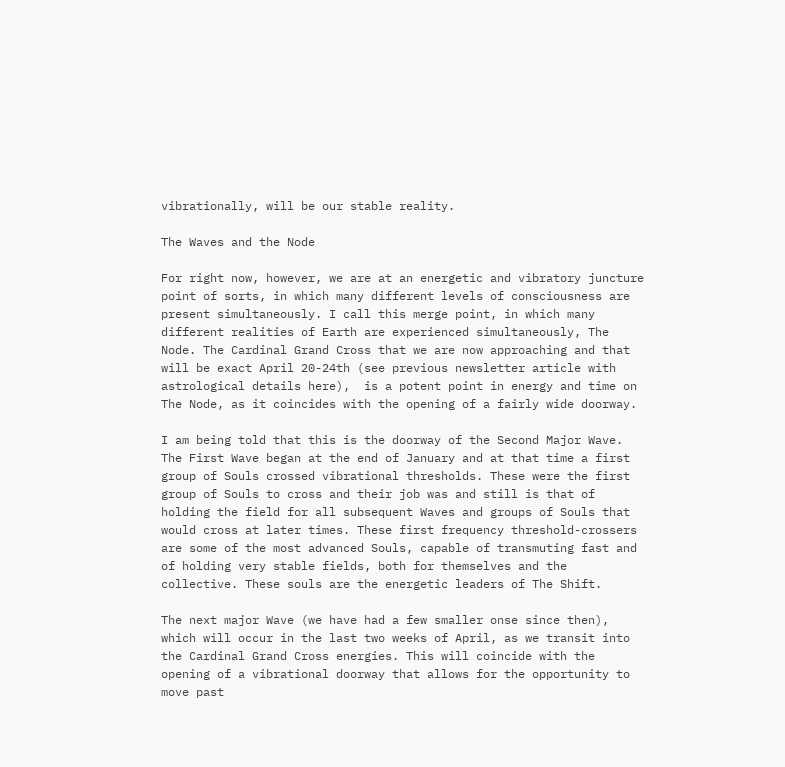vibrationally, will be our stable reality.

The Waves and the Node

For right now, however, we are at an energetic and vibratory juncture point of sorts, in which many different levels of consciousness are present simultaneously. I call this merge point, in which many different realities of Earth are experienced simultaneously, The Node. The Cardinal Grand Cross that we are now approaching and that will be exact April 20-24th (see previous newsletter article with astrological details here),  is a potent point in energy and time on The Node, as it coincides with the opening of a fairly wide doorway.

I am being told that this is the doorway of the Second Major Wave. The First Wave began at the end of January and at that time a first group of Souls crossed vibrational thresholds. These were the first group of Souls to cross and their job was and still is that of holding the field for all subsequent Waves and groups of Souls that would cross at later times. These first frequency threshold-crossers are some of the most advanced Souls, capable of transmuting fast and of holding very stable fields, both for themselves and the collective. These souls are the energetic leaders of The Shift.

The next major Wave (we have had a few smaller onse since then), which will occur in the last two weeks of April, as we transit into the Cardinal Grand Cross energies. This will coincide with the opening of a vibrational doorway that allows for the opportunity to move past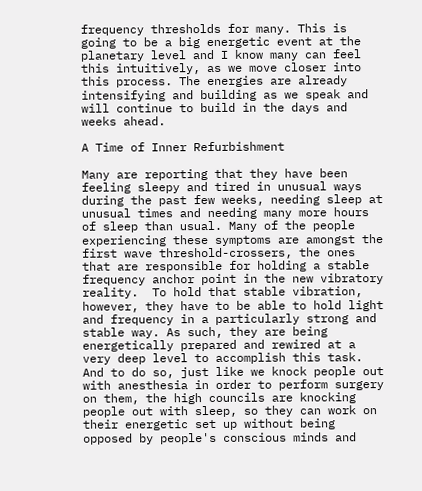frequency thresholds for many. This is going to be a big energetic event at the planetary level and I know many can feel this intuitively, as we move closer into this process. The energies are already intensifying and building as we speak and will continue to build in the days and weeks ahead.

A Time of Inner Refurbishment

Many are reporting that they have been feeling sleepy and tired in unusual ways during the past few weeks, needing sleep at unusual times and needing many more hours of sleep than usual. Many of the people experiencing these symptoms are amongst the first wave threshold-crossers, the ones that are responsible for holding a stable frequency anchor point in the new vibratory reality.  To hold that stable vibration, however, they have to be able to hold light and frequency in a particularly strong and stable way. As such, they are being energetically prepared and rewired at a very deep level to accomplish this task. And to do so, just like we knock people out with anesthesia in order to perform surgery on them, the high councils are knocking people out with sleep, so they can work on their energetic set up without being opposed by people's conscious minds and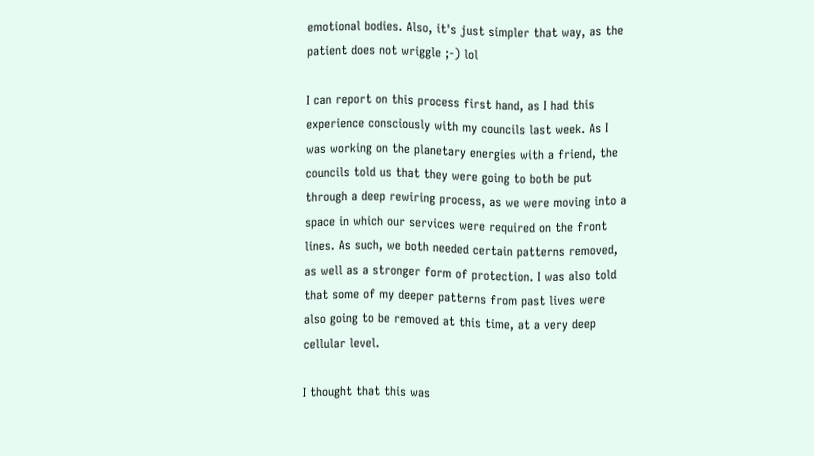emotional bodies. Also, it's just simpler that way, as the patient does not wriggle ;-) lol

I can report on this process first hand, as I had this experience consciously with my councils last week. As I was working on the planetary energies with a friend, the councils told us that they were going to both be put through a deep rewiring process, as we were moving into a space in which our services were required on the front lines. As such, we both needed certain patterns removed, as well as a stronger form of protection. I was also told that some of my deeper patterns from past lives were also going to be removed at this time, at a very deep cellular level.

I thought that this was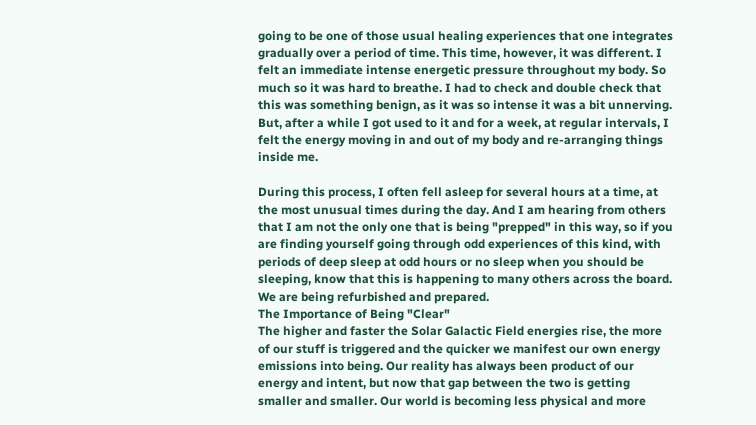going to be one of those usual healing experiences that one integrates gradually over a period of time. This time, however, it was different. I felt an immediate intense energetic pressure throughout my body. So much so it was hard to breathe. I had to check and double check that this was something benign, as it was so intense it was a bit unnerving. But, after a while I got used to it and for a week, at regular intervals, I felt the energy moving in and out of my body and re-arranging things inside me.

During this process, I often fell asleep for several hours at a time, at the most unusual times during the day. And I am hearing from others that I am not the only one that is being "prepped" in this way, so if you are finding yourself going through odd experiences of this kind, with periods of deep sleep at odd hours or no sleep when you should be sleeping, know that this is happening to many others across the board. We are being refurbished and prepared.
The Importance of Being "Clear"
The higher and faster the Solar Galactic Field energies rise, the more of our stuff is triggered and the quicker we manifest our own energy emissions into being. Our reality has always been product of our energy and intent, but now that gap between the two is getting smaller and smaller. Our world is becoming less physical and more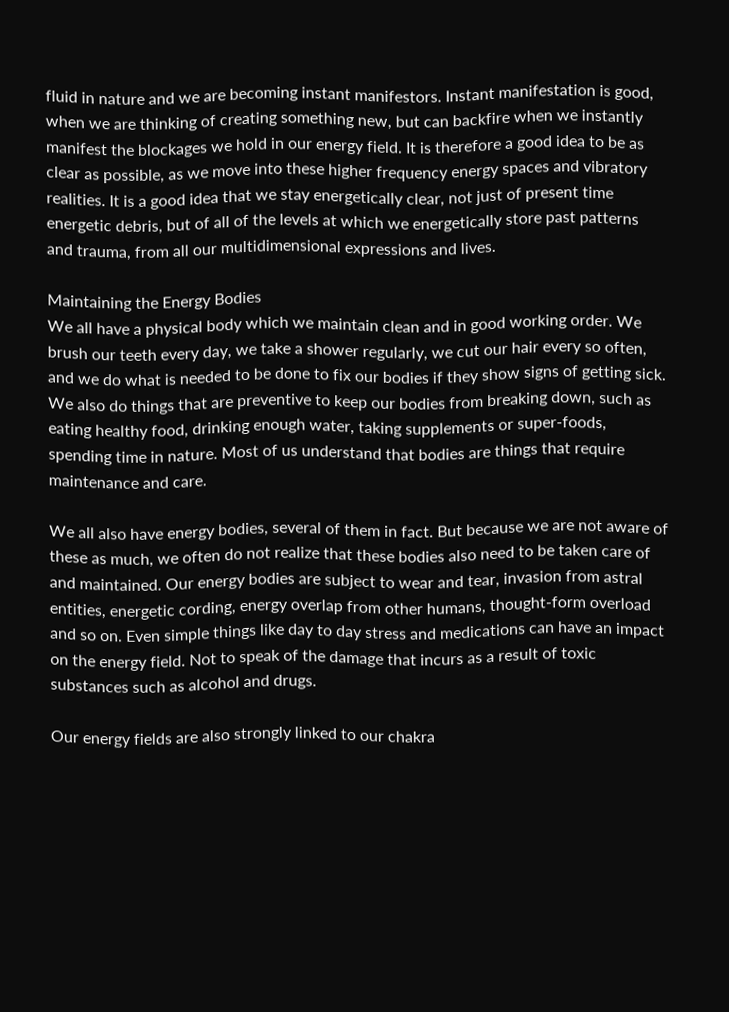fluid in nature and we are becoming instant manifestors. Instant manifestation is good, when we are thinking of creating something new, but can backfire when we instantly manifest the blockages we hold in our energy field. It is therefore a good idea to be as clear as possible, as we move into these higher frequency energy spaces and vibratory realities. It is a good idea that we stay energetically clear, not just of present time energetic debris, but of all of the levels at which we energetically store past patterns and trauma, from all our multidimensional expressions and lives.

Maintaining the Energy Bodies
We all have a physical body which we maintain clean and in good working order. We brush our teeth every day, we take a shower regularly, we cut our hair every so often, and we do what is needed to be done to fix our bodies if they show signs of getting sick. We also do things that are preventive to keep our bodies from breaking down, such as eating healthy food, drinking enough water, taking supplements or super-foods, spending time in nature. Most of us understand that bodies are things that require maintenance and care.

We all also have energy bodies, several of them in fact. But because we are not aware of these as much, we often do not realize that these bodies also need to be taken care of and maintained. Our energy bodies are subject to wear and tear, invasion from astral entities, energetic cording, energy overlap from other humans, thought-form overload and so on. Even simple things like day to day stress and medications can have an impact on the energy field. Not to speak of the damage that incurs as a result of toxic substances such as alcohol and drugs.

Our energy fields are also strongly linked to our chakra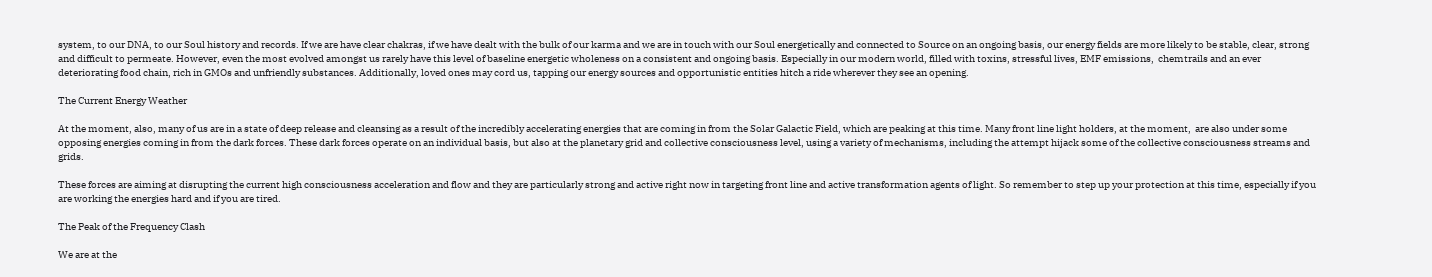system, to our DNA, to our Soul history and records. If we are have clear chakras, if we have dealt with the bulk of our karma and we are in touch with our Soul energetically and connected to Source on an ongoing basis, our energy fields are more likely to be stable, clear, strong and difficult to permeate. However, even the most evolved amongst us rarely have this level of baseline energetic wholeness on a consistent and ongoing basis. Especially in our modern world, filled with toxins, stressful lives, EMF emissions,  chemtrails and an ever deteriorating food chain, rich in GMOs and unfriendly substances. Additionally, loved ones may cord us, tapping our energy sources and opportunistic entities hitch a ride wherever they see an opening.

The Current Energy Weather

At the moment, also, many of us are in a state of deep release and cleansing as a result of the incredibly accelerating energies that are coming in from the Solar Galactic Field, which are peaking at this time. Many front line light holders, at the moment,  are also under some opposing energies coming in from the dark forces. These dark forces operate on an individual basis, but also at the planetary grid and collective consciousness level, using a variety of mechanisms, including the attempt hijack some of the collective consciousness streams and grids.

These forces are aiming at disrupting the current high consciousness acceleration and flow and they are particularly strong and active right now in targeting front line and active transformation agents of light. So remember to step up your protection at this time, especially if you are working the energies hard and if you are tired.

The Peak of the Frequency Clash

We are at the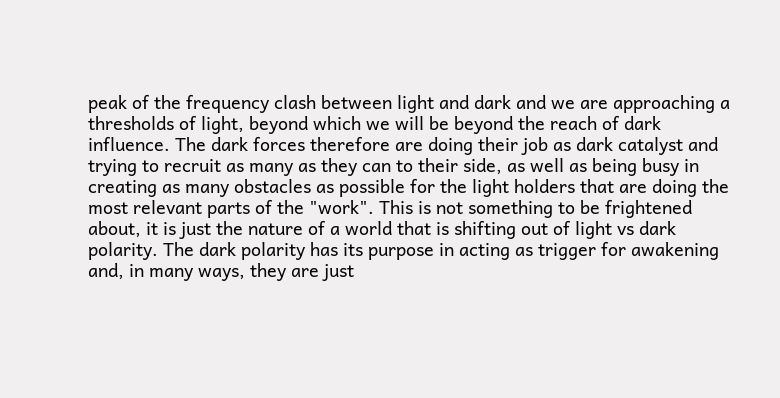peak of the frequency clash between light and dark and we are approaching a thresholds of light, beyond which we will be beyond the reach of dark influence. The dark forces therefore are doing their job as dark catalyst and trying to recruit as many as they can to their side, as well as being busy in creating as many obstacles as possible for the light holders that are doing the most relevant parts of the "work". This is not something to be frightened about, it is just the nature of a world that is shifting out of light vs dark polarity. The dark polarity has its purpose in acting as trigger for awakening and, in many ways, they are just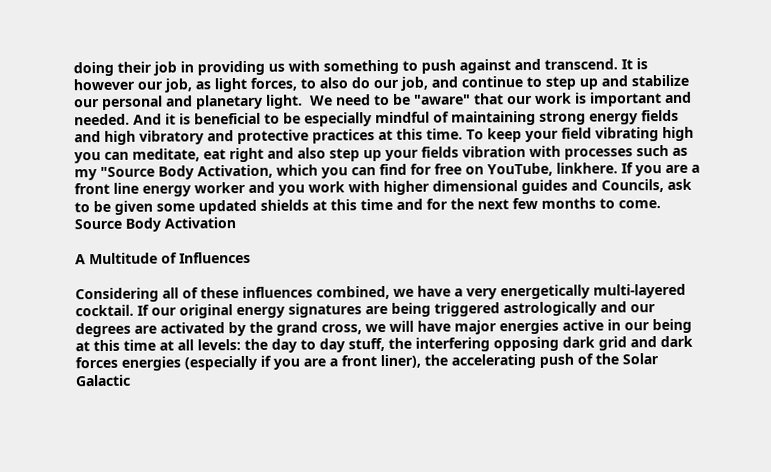doing their job in providing us with something to push against and transcend. It is however our job, as light forces, to also do our job, and continue to step up and stabilize our personal and planetary light.  We need to be "aware" that our work is important and needed. And it is beneficial to be especially mindful of maintaining strong energy fields and high vibratory and protective practices at this time. To keep your field vibrating high you can meditate, eat right and also step up your fields vibration with processes such as my "Source Body Activation, which you can find for free on YouTube, linkhere. If you are a front line energy worker and you work with higher dimensional guides and Councils, ask to be given some updated shields at this time and for the next few months to come.
Source Body Activation

A Multitude of Influences

Considering all of these influences combined, we have a very energetically multi-layered cocktail. If our original energy signatures are being triggered astrologically and our degrees are activated by the grand cross, we will have major energies active in our being at this time at all levels: the day to day stuff, the interfering opposing dark grid and dark forces energies (especially if you are a front liner), the accelerating push of the Solar Galactic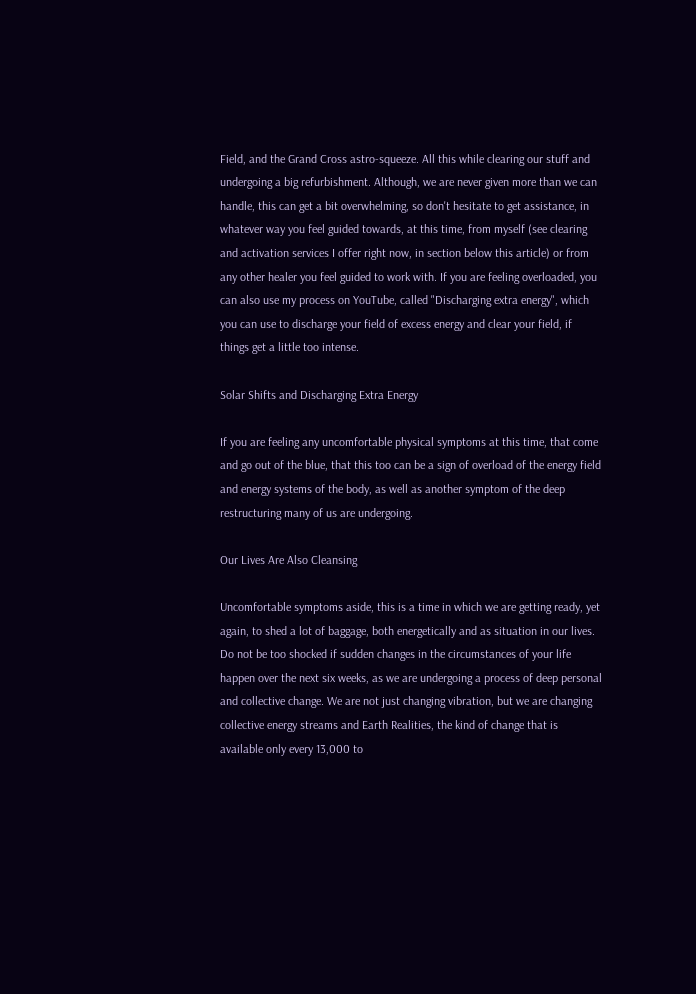Field, and the Grand Cross astro-squeeze. All this while clearing our stuff and undergoing a big refurbishment. Although, we are never given more than we can handle, this can get a bit overwhelming, so don't hesitate to get assistance, in whatever way you feel guided towards, at this time, from myself (see clearing and activation services I offer right now, in section below this article) or from any other healer you feel guided to work with. If you are feeling overloaded, you can also use my process on YouTube, called "Discharging extra energy", which you can use to discharge your field of excess energy and clear your field, if things get a little too intense.

Solar Shifts and Discharging Extra Energy

If you are feeling any uncomfortable physical symptoms at this time, that come and go out of the blue, that this too can be a sign of overload of the energy field and energy systems of the body, as well as another symptom of the deep restructuring many of us are undergoing.

Our Lives Are Also Cleansing

Uncomfortable symptoms aside, this is a time in which we are getting ready, yet again, to shed a lot of baggage, both energetically and as situation in our lives. Do not be too shocked if sudden changes in the circumstances of your life happen over the next six weeks, as we are undergoing a process of deep personal and collective change. We are not just changing vibration, but we are changing collective energy streams and Earth Realities, the kind of change that is available only every 13,000 to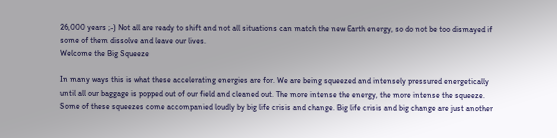26,000 years ;-) Not all are ready to shift and not all situations can match the new Earth energy, so do not be too dismayed if some of them dissolve and leave our lives.
Welcome the Big Squeeze

In many ways this is what these accelerating energies are for. We are being squeezed and intensely pressured energetically until all our baggage is popped out of our field and cleaned out. The more intense the energy, the more intense the squeeze. Some of these squeezes come accompanied loudly by big life crisis and change. Big life crisis and big change are just another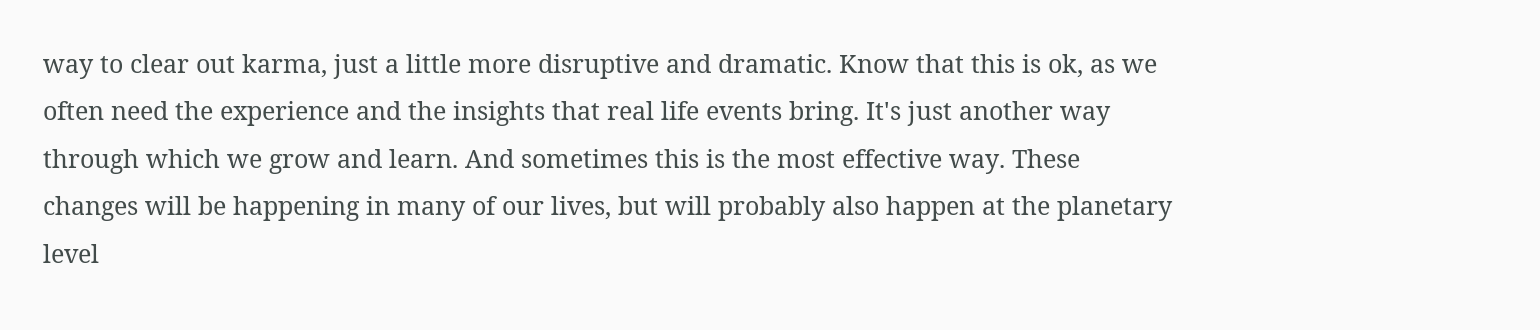way to clear out karma, just a little more disruptive and dramatic. Know that this is ok, as we often need the experience and the insights that real life events bring. It's just another way through which we grow and learn. And sometimes this is the most effective way. These changes will be happening in many of our lives, but will probably also happen at the planetary level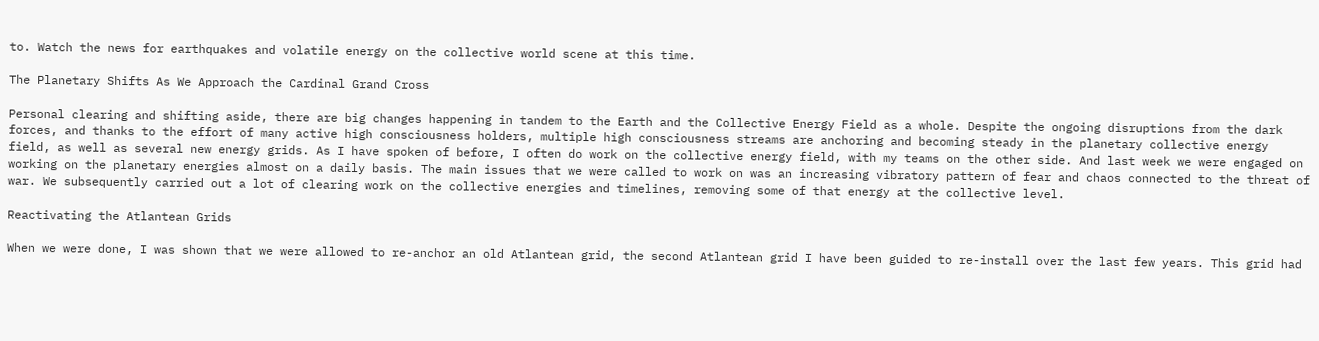to. Watch the news for earthquakes and volatile energy on the collective world scene at this time.

The Planetary Shifts As We Approach the Cardinal Grand Cross

Personal clearing and shifting aside, there are big changes happening in tandem to the Earth and the Collective Energy Field as a whole. Despite the ongoing disruptions from the dark forces, and thanks to the effort of many active high consciousness holders, multiple high consciousness streams are anchoring and becoming steady in the planetary collective energy field, as well as several new energy grids. As I have spoken of before, I often do work on the collective energy field, with my teams on the other side. And last week we were engaged on working on the planetary energies almost on a daily basis. The main issues that we were called to work on was an increasing vibratory pattern of fear and chaos connected to the threat of war. We subsequently carried out a lot of clearing work on the collective energies and timelines, removing some of that energy at the collective level.

Reactivating the Atlantean Grids

When we were done, I was shown that we were allowed to re-anchor an old Atlantean grid, the second Atlantean grid I have been guided to re-install over the last few years. This grid had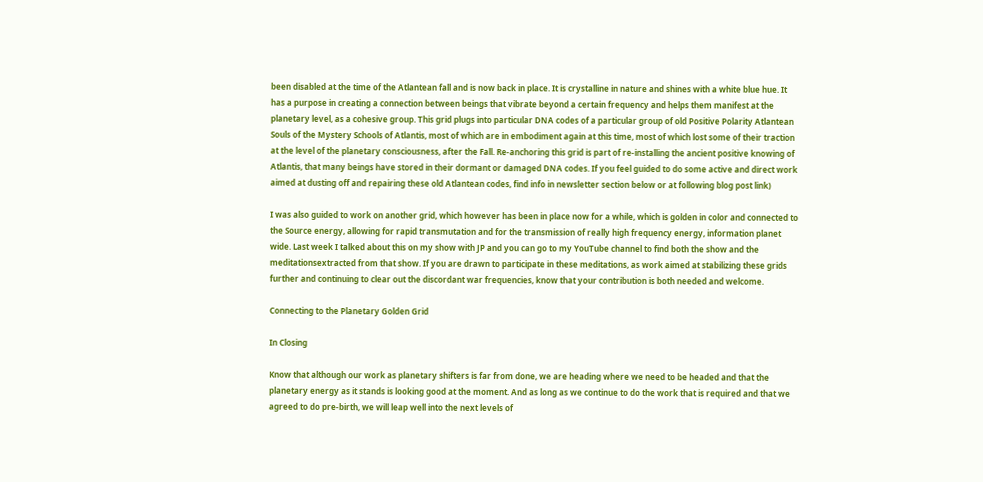been disabled at the time of the Atlantean fall and is now back in place. It is crystalline in nature and shines with a white blue hue. It has a purpose in creating a connection between beings that vibrate beyond a certain frequency and helps them manifest at the planetary level, as a cohesive group. This grid plugs into particular DNA codes of a particular group of old Positive Polarity Atlantean Souls of the Mystery Schools of Atlantis, most of which are in embodiment again at this time, most of which lost some of their traction at the level of the planetary consciousness, after the Fall. Re-anchoring this grid is part of re-installing the ancient positive knowing of Atlantis, that many beings have stored in their dormant or damaged DNA codes. If you feel guided to do some active and direct work aimed at dusting off and repairing these old Atlantean codes, find info in newsletter section below or at following blog post link)

I was also guided to work on another grid, which however has been in place now for a while, which is golden in color and connected to the Source energy, allowing for rapid transmutation and for the transmission of really high frequency energy, information planet wide. Last week I talked about this on my show with JP and you can go to my YouTube channel to find both the show and the meditationsextracted from that show. If you are drawn to participate in these meditations, as work aimed at stabilizing these grids further and continuing to clear out the discordant war frequencies, know that your contribution is both needed and welcome.

Connecting to the Planetary Golden Grid

In Closing

Know that although our work as planetary shifters is far from done, we are heading where we need to be headed and that the planetary energy as it stands is looking good at the moment. And as long as we continue to do the work that is required and that we agreed to do pre-birth, we will leap well into the next levels of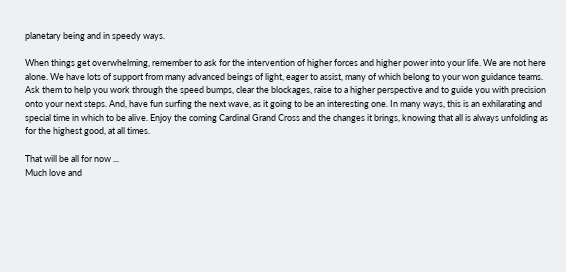planetary being and in speedy ways.

When things get overwhelming, remember to ask for the intervention of higher forces and higher power into your life. We are not here alone. We have lots of support from many advanced beings of light, eager to assist, many of which belong to your won guidance teams.  Ask them to help you work through the speed bumps, clear the blockages, raise to a higher perspective and to guide you with precision onto your next steps. And, have fun surfing the next wave, as it going to be an interesting one. In many ways, this is an exhilarating and special time in which to be alive. Enjoy the coming Cardinal Grand Cross and the changes it brings, knowing that all is always unfolding as for the highest good, at all times.

That will be all for now ...
Much love and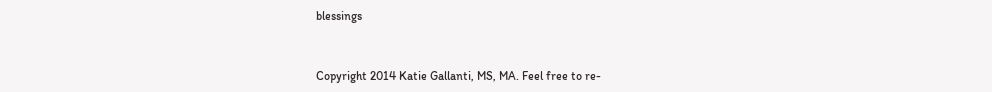blessings


Copyright 2014 Katie Gallanti, MS, MA. Feel free to re-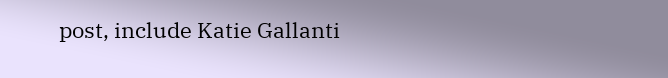post, include Katie Gallanti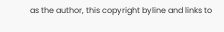as the author, this copyright byline and links to